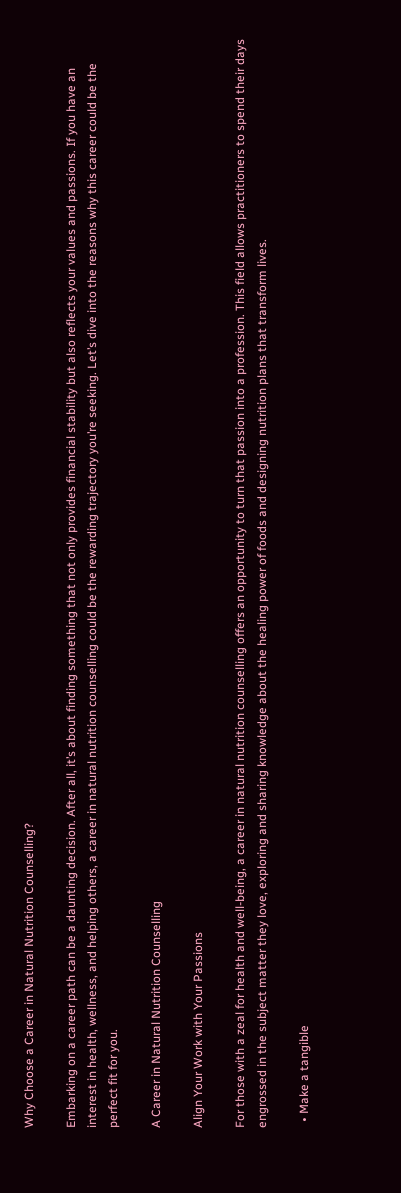Why Choose a Career in Natural Nutrition Counselling?

Embarking on a career path can be a daunting decision. After all, it’s about finding something that not only provides financial stability but also reflects your values and passions. If you have an interest in health, wellness, and helping others, a career in natural nutrition counselling could be the rewarding trajectory you’re seeking. Let’s dive into the reasons why this career could be the perfect fit for you.

A Career in Natural Nutrition Counselling

Align Your Work with Your Passions

For those with a zeal for health and well-being, a career in natural nutrition counselling offers an opportunity to turn that passion into a profession. This field allows practitioners to spend their days engrossed in the subject matter they love, exploring and sharing knowledge about the healing power of foods and designing nutrition plans that transform lives.

  • Make a tangible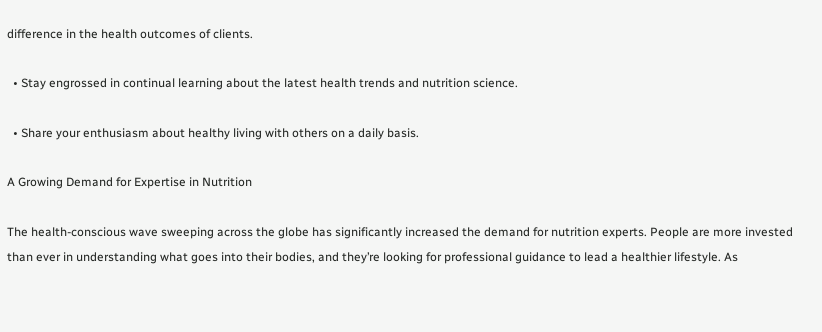difference in the health outcomes of clients.

  • Stay engrossed in continual learning about the latest health trends and nutrition science.

  • Share your enthusiasm about healthy living with others on a daily basis.

A Growing Demand for Expertise in Nutrition

The health-conscious wave sweeping across the globe has significantly increased the demand for nutrition experts. People are more invested than ever in understanding what goes into their bodies, and they’re looking for professional guidance to lead a healthier lifestyle. As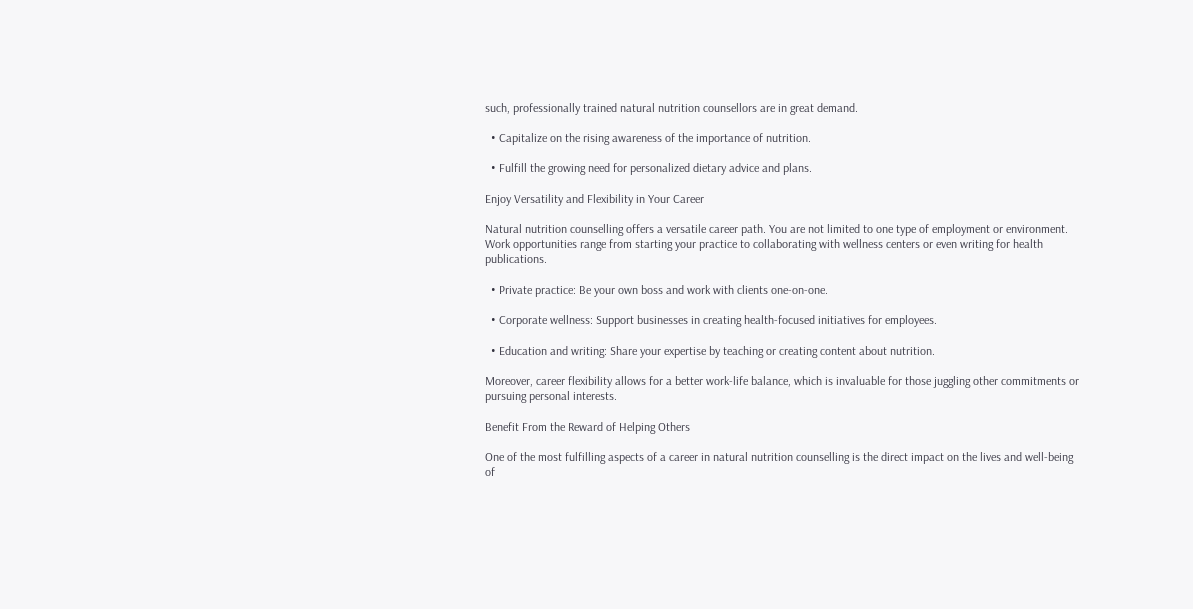such, professionally trained natural nutrition counsellors are in great demand.

  • Capitalize on the rising awareness of the importance of nutrition.

  • Fulfill the growing need for personalized dietary advice and plans.

Enjoy Versatility and Flexibility in Your Career

Natural nutrition counselling offers a versatile career path. You are not limited to one type of employment or environment. Work opportunities range from starting your practice to collaborating with wellness centers or even writing for health publications.

  • Private practice: Be your own boss and work with clients one-on-one.

  • Corporate wellness: Support businesses in creating health-focused initiatives for employees.

  • Education and writing: Share your expertise by teaching or creating content about nutrition.

Moreover, career flexibility allows for a better work-life balance, which is invaluable for those juggling other commitments or pursuing personal interests.

Benefit From the Reward of Helping Others

One of the most fulfilling aspects of a career in natural nutrition counselling is the direct impact on the lives and well-being of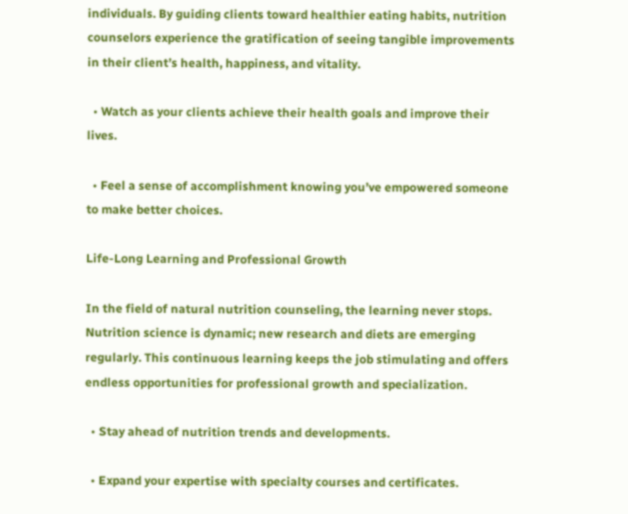individuals. By guiding clients toward healthier eating habits, nutrition counselors experience the gratification of seeing tangible improvements in their client’s health, happiness, and vitality.

  • Watch as your clients achieve their health goals and improve their lives.

  • Feel a sense of accomplishment knowing you’ve empowered someone to make better choices.

Life-Long Learning and Professional Growth

In the field of natural nutrition counseling, the learning never stops. Nutrition science is dynamic; new research and diets are emerging regularly. This continuous learning keeps the job stimulating and offers endless opportunities for professional growth and specialization.

  • Stay ahead of nutrition trends and developments.

  • Expand your expertise with specialty courses and certificates.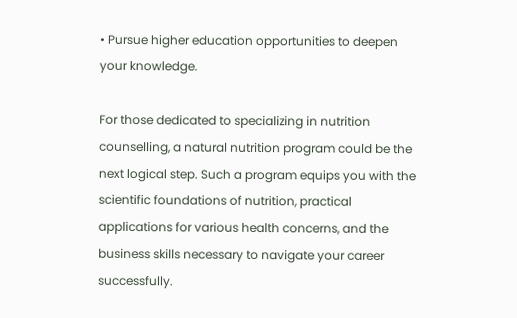• Pursue higher education opportunities to deepen your knowledge.

For those dedicated to specializing in nutrition counselling, a natural nutrition program could be the next logical step. Such a program equips you with the scientific foundations of nutrition, practical applications for various health concerns, and the business skills necessary to navigate your career successfully.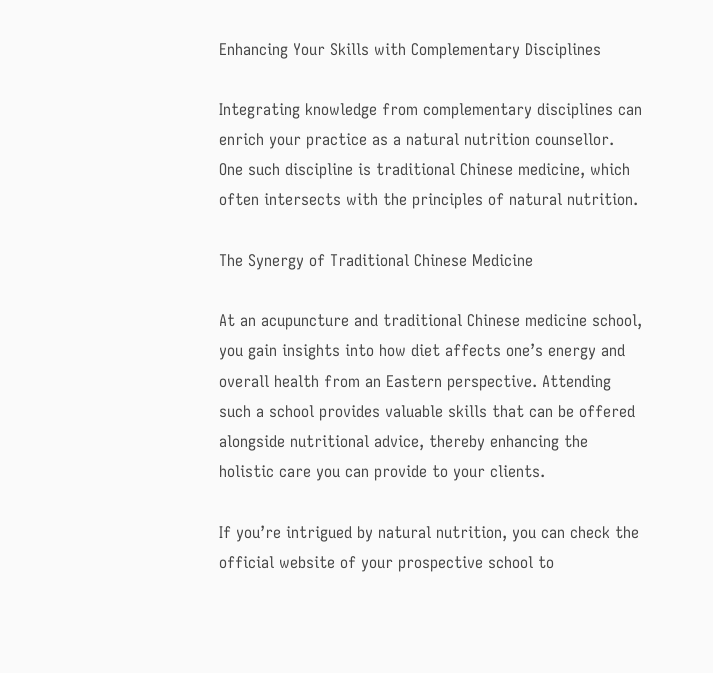Enhancing Your Skills with Complementary Disciplines

Integrating knowledge from complementary disciplines can enrich your practice as a natural nutrition counsellor. One such discipline is traditional Chinese medicine, which often intersects with the principles of natural nutrition.

The Synergy of Traditional Chinese Medicine

At an acupuncture and traditional Chinese medicine school, you gain insights into how diet affects one’s energy and overall health from an Eastern perspective. Attending such a school provides valuable skills that can be offered alongside nutritional advice, thereby enhancing the holistic care you can provide to your clients.

If you’re intrigued by natural nutrition, you can check the official website of your prospective school to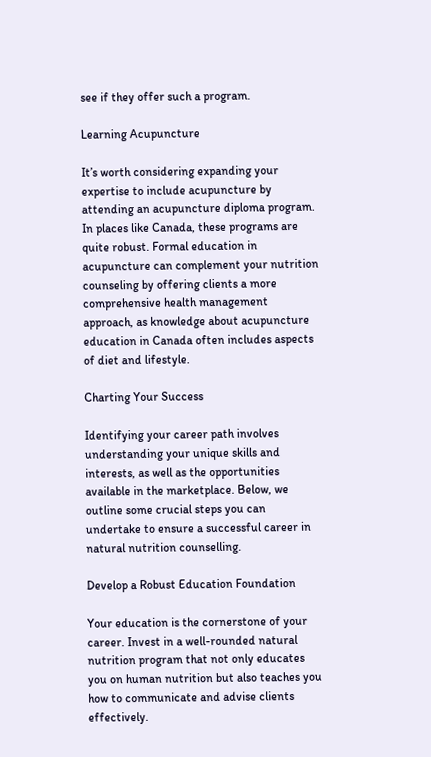see if they offer such a program.

Learning Acupuncture

It’s worth considering expanding your expertise to include acupuncture by attending an acupuncture diploma program. In places like Canada, these programs are quite robust. Formal education in acupuncture can complement your nutrition counseling by offering clients a more comprehensive health management approach, as knowledge about acupuncture education in Canada often includes aspects of diet and lifestyle.

Charting Your Success

Identifying your career path involves understanding your unique skills and interests, as well as the opportunities available in the marketplace. Below, we outline some crucial steps you can undertake to ensure a successful career in natural nutrition counselling.

Develop a Robust Education Foundation

Your education is the cornerstone of your career. Invest in a well-rounded natural nutrition program that not only educates you on human nutrition but also teaches you how to communicate and advise clients effectively.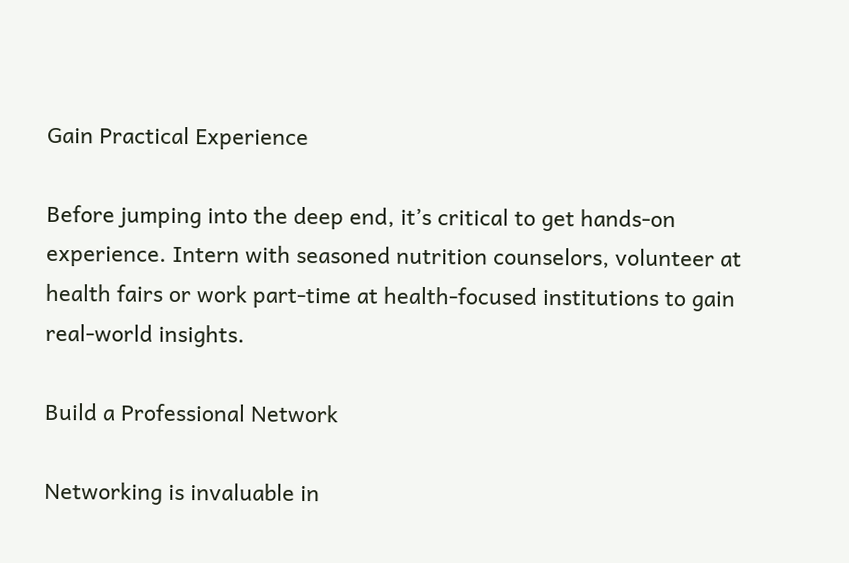Gain Practical Experience

Before jumping into the deep end, it’s critical to get hands-on experience. Intern with seasoned nutrition counselors, volunteer at health fairs or work part-time at health-focused institutions to gain real-world insights.

Build a Professional Network

Networking is invaluable in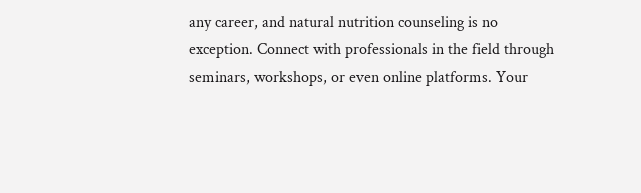any career, and natural nutrition counseling is no exception. Connect with professionals in the field through seminars, workshops, or even online platforms. Your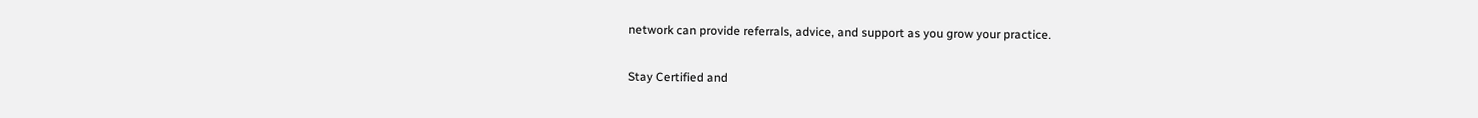network can provide referrals, advice, and support as you grow your practice.

Stay Certified and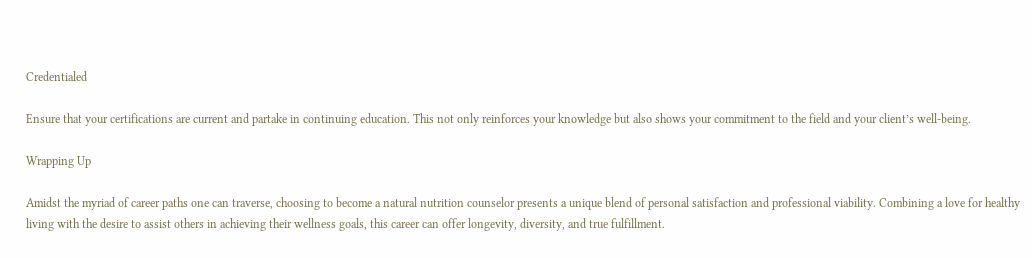Credentialed

Ensure that your certifications are current and partake in continuing education. This not only reinforces your knowledge but also shows your commitment to the field and your client’s well-being.

Wrapping Up

Amidst the myriad of career paths one can traverse, choosing to become a natural nutrition counselor presents a unique blend of personal satisfaction and professional viability. Combining a love for healthy living with the desire to assist others in achieving their wellness goals, this career can offer longevity, diversity, and true fulfillment.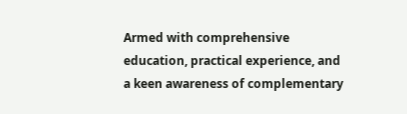Armed with comprehensive education, practical experience, and a keen awareness of complementary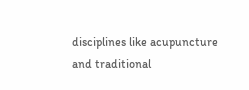disciplines like acupuncture and traditional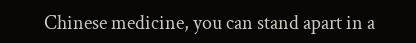Chinese medicine, you can stand apart in a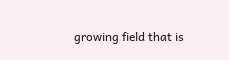growing field that is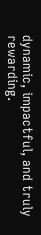dynamic, impactful, and truly rewarding.